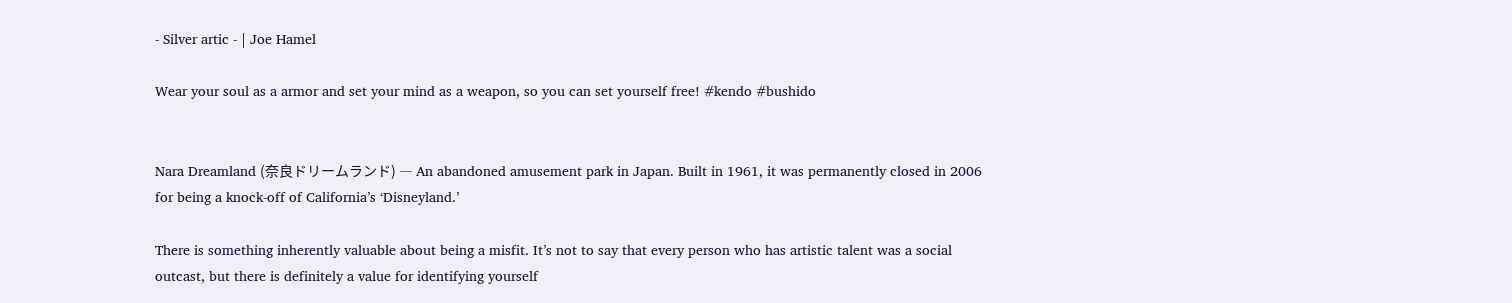- Silver artic - | Joe Hamel

Wear your soul as a armor and set your mind as a weapon, so you can set yourself free! #kendo #bushido


Nara Dreamland (奈良ドリームランド) ― An abandoned amusement park in Japan. Built in 1961, it was permanently closed in 2006 for being a knock-off of California’s ‘Disneyland.’

There is something inherently valuable about being a misfit. It’s not to say that every person who has artistic talent was a social outcast, but there is definitely a value for identifying yourself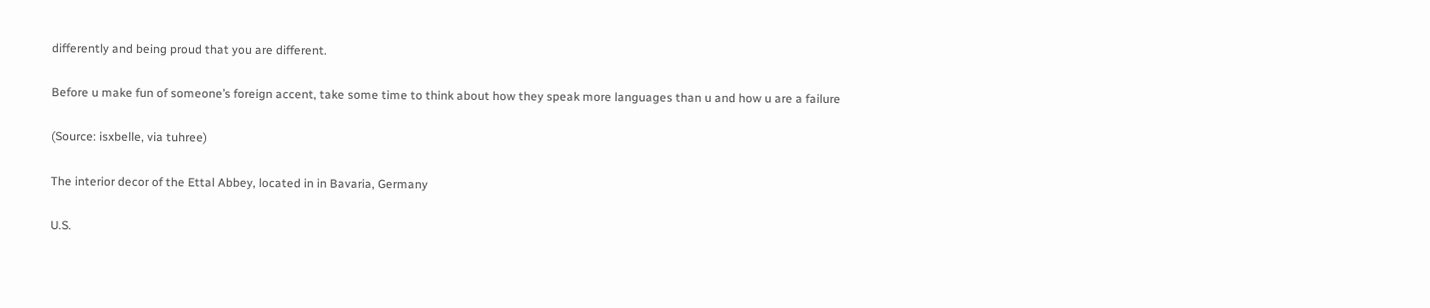differently and being proud that you are different.

Before u make fun of someone’s foreign accent, take some time to think about how they speak more languages than u and how u are a failure

(Source: isxbelle, via tuhree)

The interior decor of the Ettal Abbey, located in in Bavaria, Germany

U.S.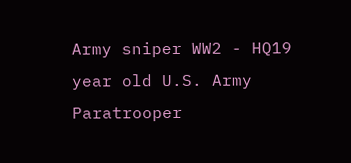Army sniper WW2 - HQ19 year old U.S. Army Paratrooper